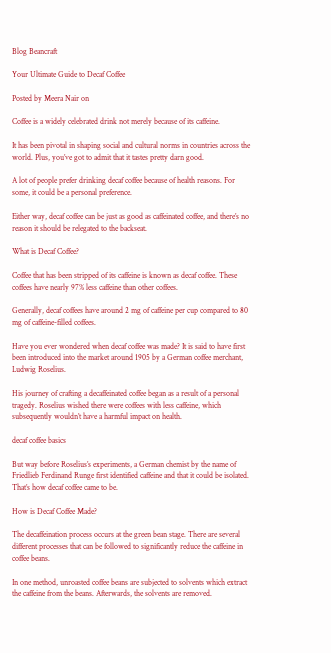Blog Beancraft

Your Ultimate Guide to Decaf Coffee

Posted by Meera Nair on

Coffee is a widely celebrated drink not merely because of its caffeine.

It has been pivotal in shaping social and cultural norms in countries across the world. Plus, you’ve got to admit that it tastes pretty darn good.

A lot of people prefer drinking decaf coffee because of health reasons. For some, it could be a personal preference.

Either way, decaf coffee can be just as good as caffeinated coffee, and there’s no reason it should be relegated to the backseat.

What is Decaf Coffee?

Coffee that has been stripped of its caffeine is known as decaf coffee. These coffees have nearly 97% less caffeine than other coffees.

Generally, decaf coffees have around 2 mg of caffeine per cup compared to 80 mg of caffeine-filled coffees.

Have you ever wondered when decaf coffee was made? It is said to have first been introduced into the market around 1905 by a German coffee merchant, Ludwig Roselius.

His journey of crafting a decaffeinated coffee began as a result of a personal tragedy. Roselius wished there were coffees with less caffeine, which subsequently wouldn’t have a harmful impact on health.

decaf coffee basics

But way before Roselius’s experiments, a German chemist by the name of Friedlieb Ferdinand Runge first identified caffeine and that it could be isolated. That’s how decaf coffee came to be.

How is Decaf Coffee Made?

The decaffeination process occurs at the green bean stage. There are several different processes that can be followed to significantly reduce the caffeine in coffee beans.

In one method, unroasted coffee beans are subjected to solvents which extract the caffeine from the beans. Afterwards, the solvents are removed.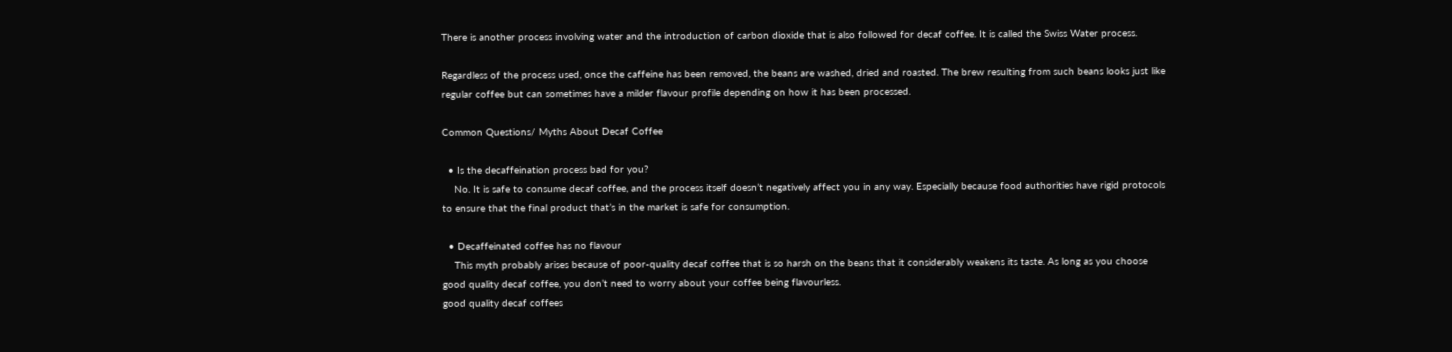There is another process involving water and the introduction of carbon dioxide that is also followed for decaf coffee. It is called the Swiss Water process.

Regardless of the process used, once the caffeine has been removed, the beans are washed, dried and roasted. The brew resulting from such beans looks just like regular coffee but can sometimes have a milder flavour profile depending on how it has been processed.

Common Questions/ Myths About Decaf Coffee

  • Is the decaffeination process bad for you?
    No. It is safe to consume decaf coffee, and the process itself doesn’t negatively affect you in any way. Especially because food authorities have rigid protocols to ensure that the final product that’s in the market is safe for consumption.

  • Decaffeinated coffee has no flavour
    This myth probably arises because of poor-quality decaf coffee that is so harsh on the beans that it considerably weakens its taste. As long as you choose good quality decaf coffee, you don’t need to worry about your coffee being flavourless.
good quality decaf coffees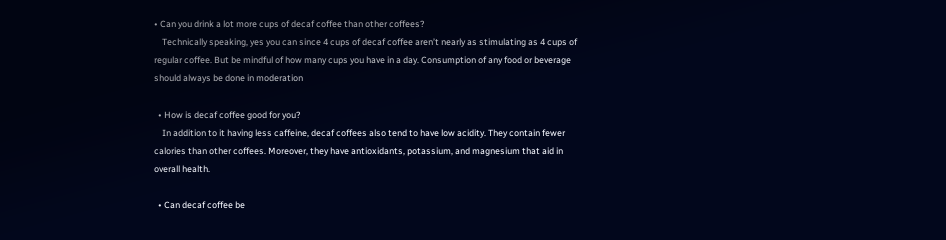• Can you drink a lot more cups of decaf coffee than other coffees?
    Technically speaking, yes you can since 4 cups of decaf coffee aren’t nearly as stimulating as 4 cups of regular coffee. But be mindful of how many cups you have in a day. Consumption of any food or beverage should always be done in moderation

  • How is decaf coffee good for you?
    In addition to it having less caffeine, decaf coffees also tend to have low acidity. They contain fewer calories than other coffees. Moreover, they have antioxidants, potassium, and magnesium that aid in overall health.

  • Can decaf coffee be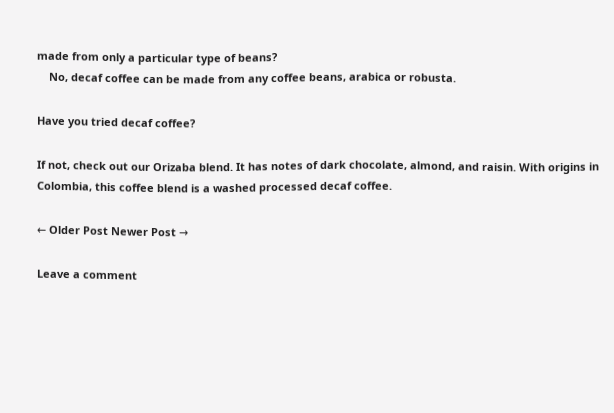made from only a particular type of beans?
    No, decaf coffee can be made from any coffee beans, arabica or robusta.

Have you tried decaf coffee?

If not, check out our Orizaba blend. It has notes of dark chocolate, almond, and raisin. With origins in Colombia, this coffee blend is a washed processed decaf coffee.

← Older Post Newer Post →

Leave a comment